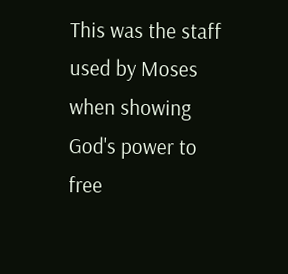This was the staff used by Moses when showing God's power to free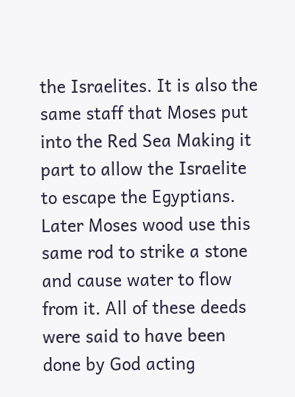the Israelites. It is also the same staff that Moses put into the Red Sea Making it part to allow the Israelite to escape the Egyptians. Later Moses wood use this same rod to strike a stone and cause water to flow from it. All of these deeds were said to have been done by God acting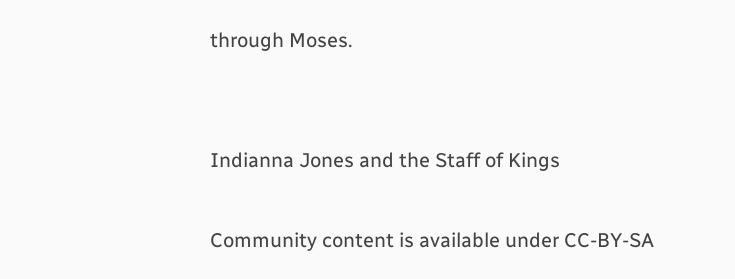through Moses.


Indianna Jones and the Staff of Kings

Community content is available under CC-BY-SA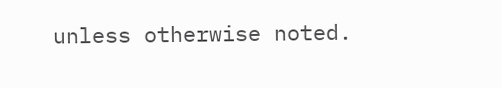unless otherwise noted.